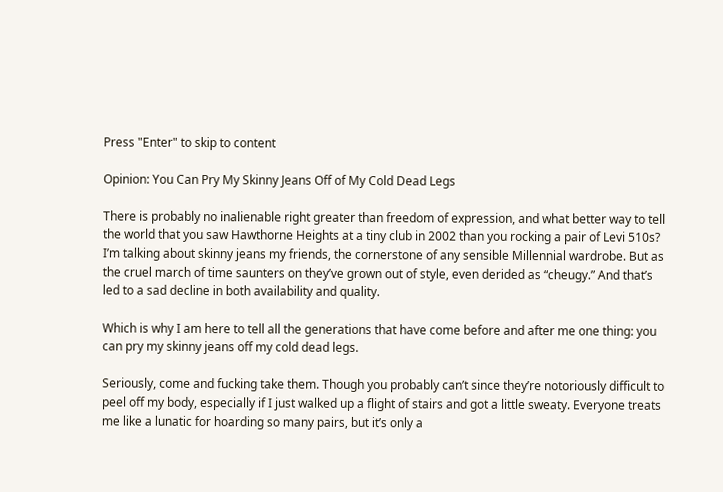Press "Enter" to skip to content

Opinion: You Can Pry My Skinny Jeans Off of My Cold Dead Legs

There is probably no inalienable right greater than freedom of expression, and what better way to tell the world that you saw Hawthorne Heights at a tiny club in 2002 than you rocking a pair of Levi 510s? I’m talking about skinny jeans my friends, the cornerstone of any sensible Millennial wardrobe. But as the cruel march of time saunters on they’ve grown out of style, even derided as “cheugy.” And that’s led to a sad decline in both availability and quality.

Which is why I am here to tell all the generations that have come before and after me one thing: you can pry my skinny jeans off my cold dead legs.

Seriously, come and fucking take them. Though you probably can’t since they’re notoriously difficult to peel off my body, especially if I just walked up a flight of stairs and got a little sweaty. Everyone treats me like a lunatic for hoarding so many pairs, but it’s only a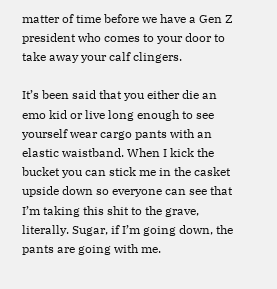matter of time before we have a Gen Z president who comes to your door to take away your calf clingers.

It’s been said that you either die an emo kid or live long enough to see yourself wear cargo pants with an elastic waistband. When I kick the bucket you can stick me in the casket upside down so everyone can see that I’m taking this shit to the grave, literally. Sugar, if I’m going down, the pants are going with me.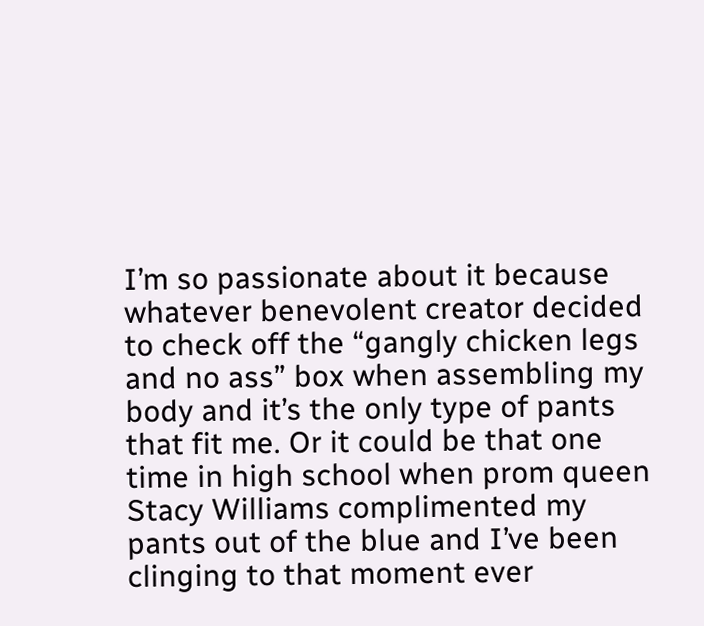I’m so passionate about it because whatever benevolent creator decided to check off the “gangly chicken legs and no ass” box when assembling my body and it’s the only type of pants that fit me. Or it could be that one time in high school when prom queen Stacy Williams complimented my pants out of the blue and I’ve been clinging to that moment ever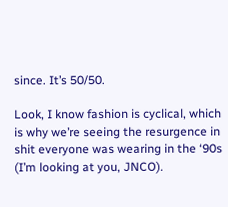since. It’s 50/50.

Look, I know fashion is cyclical, which is why we’re seeing the resurgence in shit everyone was wearing in the ‘90s (I’m looking at you, JNCO).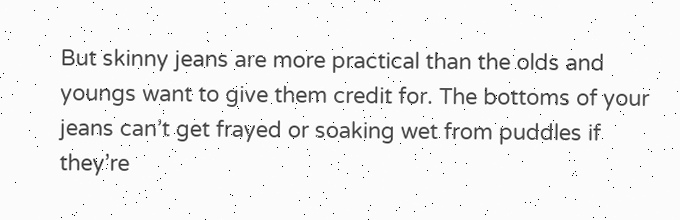But skinny jeans are more practical than the olds and youngs want to give them credit for. The bottoms of your jeans can’t get frayed or soaking wet from puddles if they’re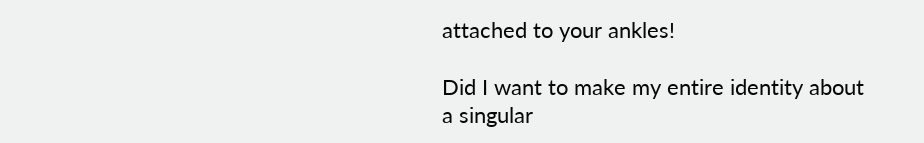attached to your ankles!

Did I want to make my entire identity about a singular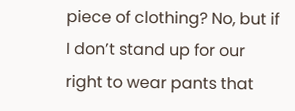piece of clothing? No, but if I don’t stand up for our right to wear pants that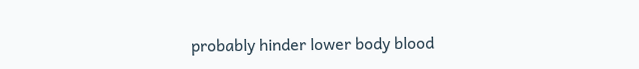probably hinder lower body blood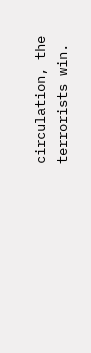circulation, the terrorists win.